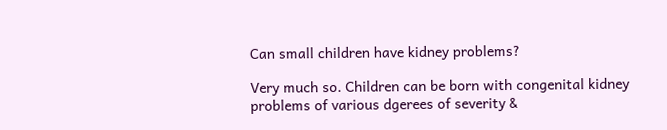Can small children have kidney problems?

Very much so. Children can be born with congenital kidney problems of various dgerees of severity &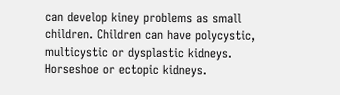can develop kiney problems as small children. Children can have polycystic, multicystic or dysplastic kidneys. Horseshoe or ectopic kidneys.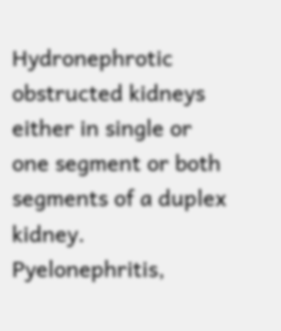Hydronephrotic obstructed kidneys either in single or one segment or both segments of a duplex kidney. Pyelonephritis,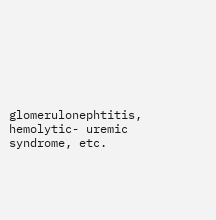glomerulonephtitis, hemolytic- uremic syndrome, etc.